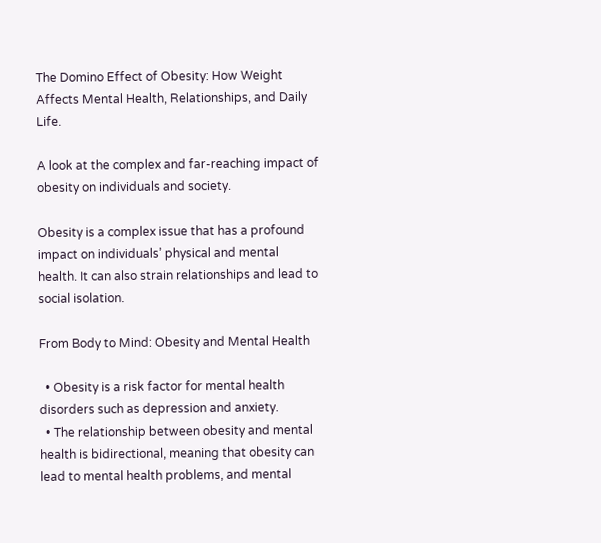The Domino Effect of Obesity: How Weight Affects Mental Health, Relationships, and Daily Life.

A look at the complex and far-reaching impact of obesity on individuals and society.

Obesity is a complex issue that has a profound impact on individuals’ physical and mental health. It can also strain relationships and lead to social isolation.

From Body to Mind: Obesity and Mental Health

  • Obesity is a risk factor for mental health disorders such as depression and anxiety.
  • The relationship between obesity and mental health is bidirectional, meaning that obesity can lead to mental health problems, and mental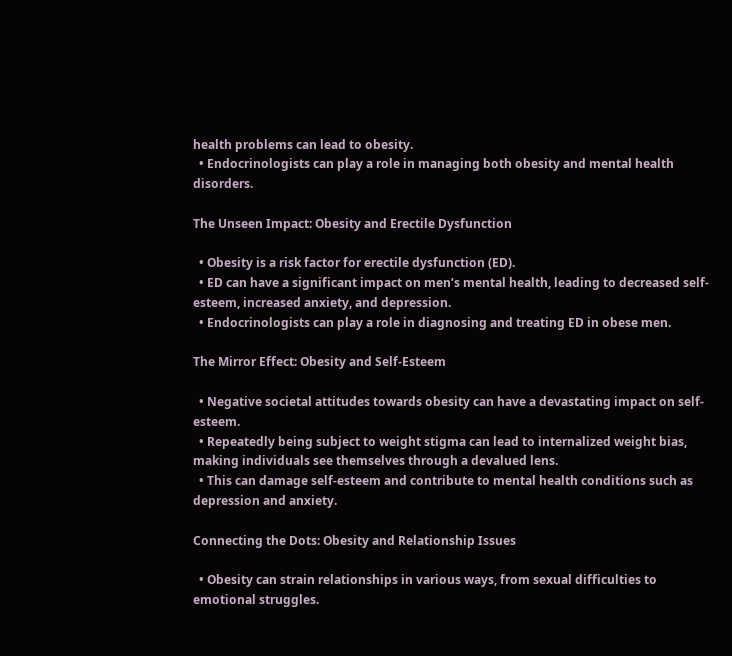health problems can lead to obesity.
  • Endocrinologists can play a role in managing both obesity and mental health disorders.

The Unseen Impact: Obesity and Erectile Dysfunction

  • Obesity is a risk factor for erectile dysfunction (ED).
  • ED can have a significant impact on men’s mental health, leading to decreased self-esteem, increased anxiety, and depression.
  • Endocrinologists can play a role in diagnosing and treating ED in obese men.

The Mirror Effect: Obesity and Self-Esteem

  • Negative societal attitudes towards obesity can have a devastating impact on self-esteem.
  • Repeatedly being subject to weight stigma can lead to internalized weight bias, making individuals see themselves through a devalued lens.
  • This can damage self-esteem and contribute to mental health conditions such as depression and anxiety.

Connecting the Dots: Obesity and Relationship Issues

  • Obesity can strain relationships in various ways, from sexual difficulties to emotional struggles.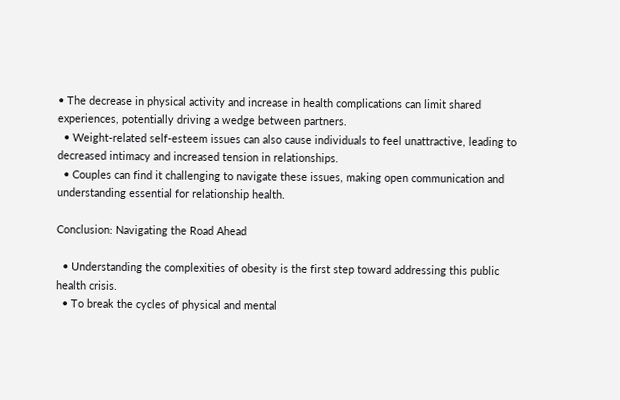• The decrease in physical activity and increase in health complications can limit shared experiences, potentially driving a wedge between partners.
  • Weight-related self-esteem issues can also cause individuals to feel unattractive, leading to decreased intimacy and increased tension in relationships.
  • Couples can find it challenging to navigate these issues, making open communication and understanding essential for relationship health.

Conclusion: Navigating the Road Ahead

  • Understanding the complexities of obesity is the first step toward addressing this public health crisis.
  • To break the cycles of physical and mental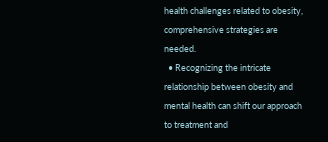health challenges related to obesity, comprehensive strategies are needed.
  • Recognizing the intricate relationship between obesity and mental health can shift our approach to treatment and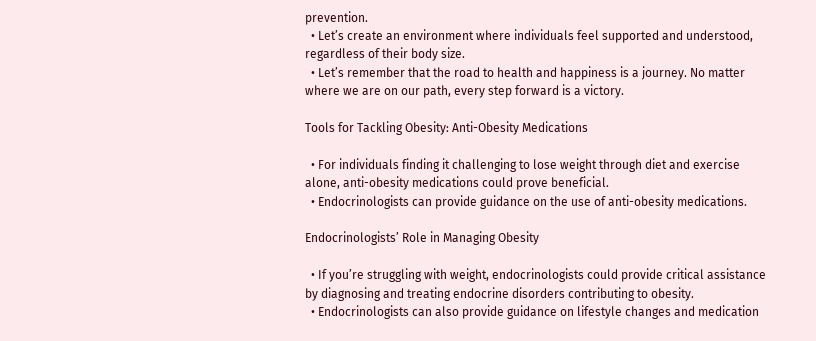prevention.
  • Let’s create an environment where individuals feel supported and understood, regardless of their body size.
  • Let’s remember that the road to health and happiness is a journey. No matter where we are on our path, every step forward is a victory.

Tools for Tackling Obesity: Anti-Obesity Medications

  • For individuals finding it challenging to lose weight through diet and exercise alone, anti-obesity medications could prove beneficial.
  • Endocrinologists can provide guidance on the use of anti-obesity medications.

Endocrinologists’ Role in Managing Obesity

  • If you’re struggling with weight, endocrinologists could provide critical assistance by diagnosing and treating endocrine disorders contributing to obesity.
  • Endocrinologists can also provide guidance on lifestyle changes and medication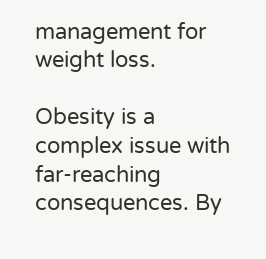management for weight loss.

Obesity is a complex issue with far-reaching consequences. By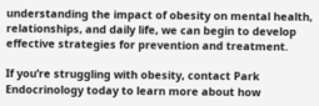understanding the impact of obesity on mental health, relationships, and daily life, we can begin to develop effective strategies for prevention and treatment.

If you’re struggling with obesity, contact Park Endocrinology today to learn more about how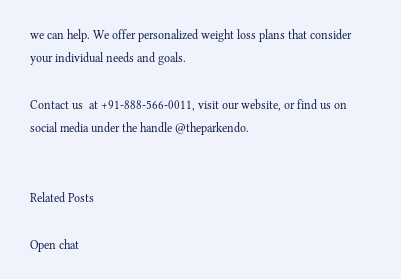we can help. We offer personalized weight loss plans that consider your individual needs and goals.

Contact us  at +91-888-566-0011, visit our website, or find us on social media under the handle @theparkendo.


Related Posts

Open chat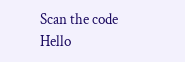Scan the code
Hello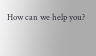How can we help you?